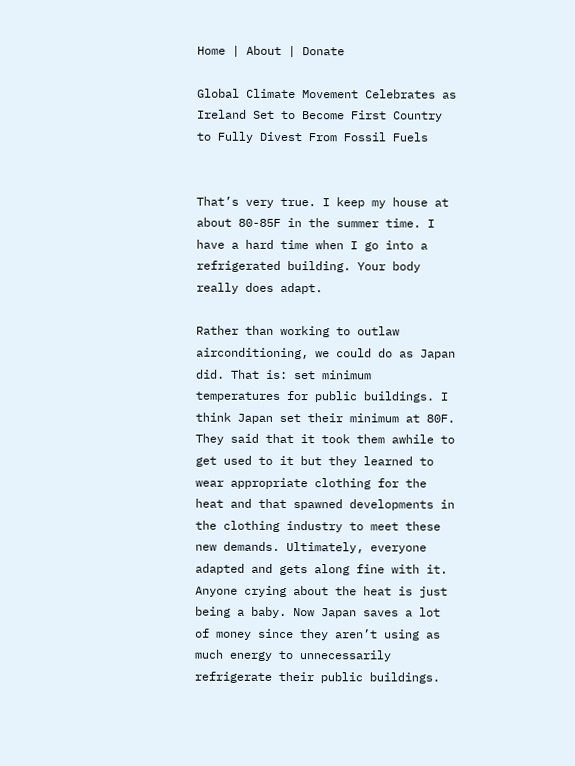Home | About | Donate

Global Climate Movement Celebrates as Ireland Set to Become First Country to Fully Divest From Fossil Fuels


That’s very true. I keep my house at about 80-85F in the summer time. I have a hard time when I go into a refrigerated building. Your body really does adapt.

Rather than working to outlaw airconditioning, we could do as Japan did. That is: set minimum temperatures for public buildings. I think Japan set their minimum at 80F. They said that it took them awhile to get used to it but they learned to wear appropriate clothing for the heat and that spawned developments in the clothing industry to meet these new demands. Ultimately, everyone adapted and gets along fine with it. Anyone crying about the heat is just being a baby. Now Japan saves a lot of money since they aren’t using as much energy to unnecessarily refrigerate their public buildings.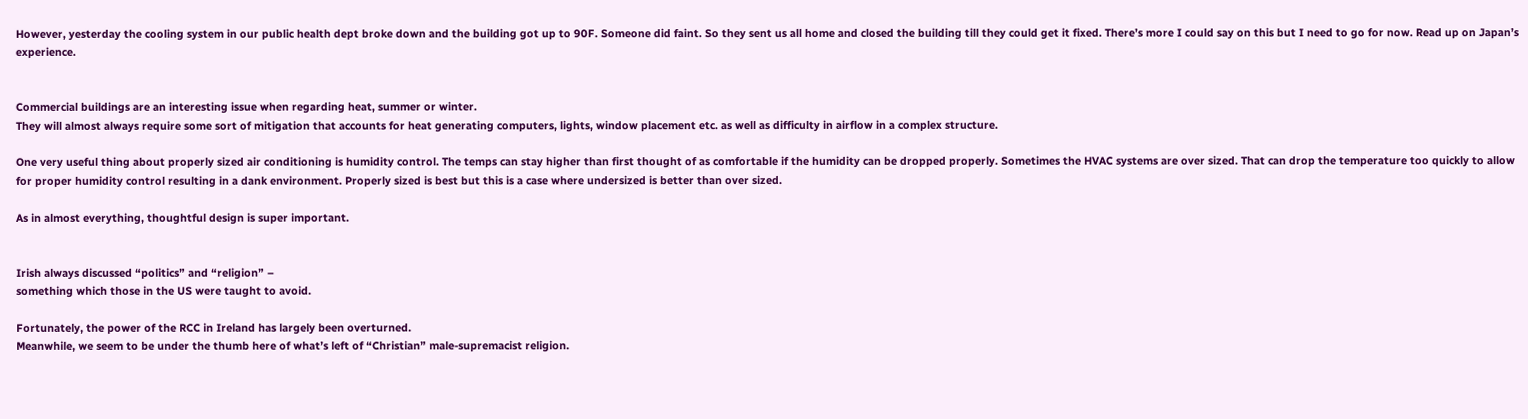However, yesterday the cooling system in our public health dept broke down and the building got up to 90F. Someone did faint. So they sent us all home and closed the building till they could get it fixed. There’s more I could say on this but I need to go for now. Read up on Japan’s experience.


Commercial buildings are an interesting issue when regarding heat, summer or winter.
They will almost always require some sort of mitigation that accounts for heat generating computers, lights, window placement etc. as well as difficulty in airflow in a complex structure.

One very useful thing about properly sized air conditioning is humidity control. The temps can stay higher than first thought of as comfortable if the humidity can be dropped properly. Sometimes the HVAC systems are over sized. That can drop the temperature too quickly to allow for proper humidity control resulting in a dank environment. Properly sized is best but this is a case where undersized is better than over sized.

As in almost everything, thoughtful design is super important.


Irish always discussed “politics” and “religion” –
something which those in the US were taught to avoid.

Fortunately, the power of the RCC in Ireland has largely been overturned.
Meanwhile, we seem to be under the thumb here of what’s left of “Christian” male-supremacist religion.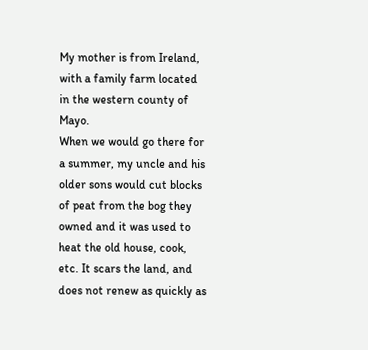My mother is from Ireland, with a family farm located in the western county of Mayo.
When we would go there for a summer, my uncle and his older sons would cut blocks of peat from the bog they owned and it was used to heat the old house, cook, etc. It scars the land, and does not renew as quickly as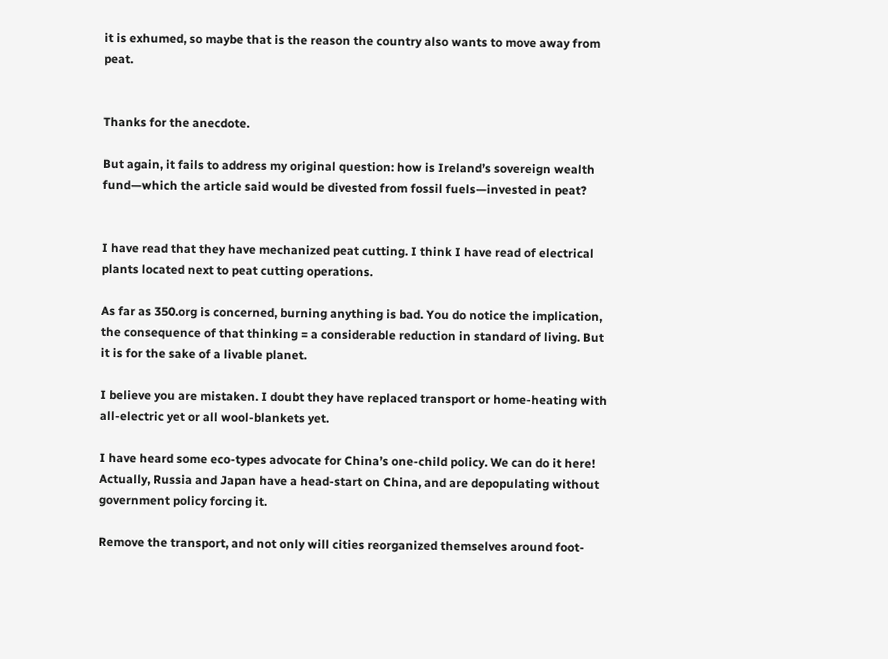it is exhumed, so maybe that is the reason the country also wants to move away from peat.


Thanks for the anecdote.

But again, it fails to address my original question: how is Ireland’s sovereign wealth fund—which the article said would be divested from fossil fuels—invested in peat?


I have read that they have mechanized peat cutting. I think I have read of electrical plants located next to peat cutting operations.

As far as 350.org is concerned, burning anything is bad. You do notice the implication, the consequence of that thinking = a considerable reduction in standard of living. But it is for the sake of a livable planet.

I believe you are mistaken. I doubt they have replaced transport or home-heating with all-electric yet or all wool-blankets yet.

I have heard some eco-types advocate for China’s one-child policy. We can do it here! Actually, Russia and Japan have a head-start on China, and are depopulating without government policy forcing it.

Remove the transport, and not only will cities reorganized themselves around foot-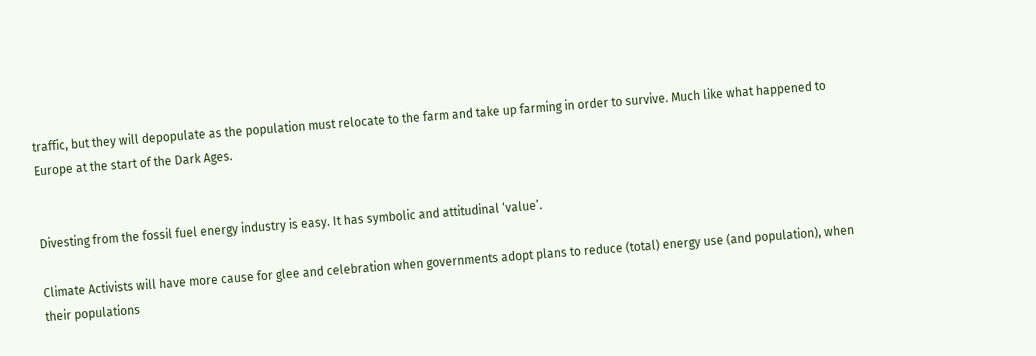traffic, but they will depopulate as the population must relocate to the farm and take up farming in order to survive. Much like what happened to Europe at the start of the Dark Ages.


Divesting from the fossil fuel energy industry is easy. It has symbolic and attitudinal ‘value’.

Climate Activists will have more cause for glee and celebration when governments adopt plans to reduce (total) energy use (and population), when their populations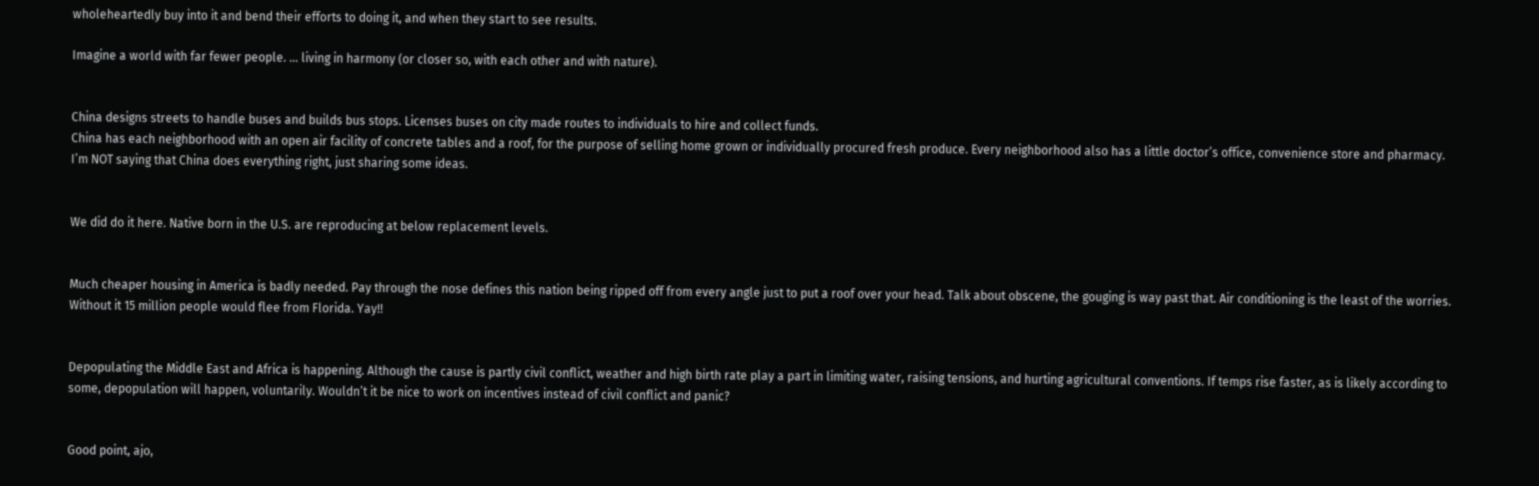wholeheartedly buy into it and bend their efforts to doing it, and when they start to see results.

Imagine a world with far fewer people. … living in harmony (or closer so, with each other and with nature).


China designs streets to handle buses and builds bus stops. Licenses buses on city made routes to individuals to hire and collect funds.
China has each neighborhood with an open air facility of concrete tables and a roof, for the purpose of selling home grown or individually procured fresh produce. Every neighborhood also has a little doctor’s office, convenience store and pharmacy.
I’m NOT saying that China does everything right, just sharing some ideas.


We did do it here. Native born in the U.S. are reproducing at below replacement levels.


Much cheaper housing in America is badly needed. Pay through the nose defines this nation being ripped off from every angle just to put a roof over your head. Talk about obscene, the gouging is way past that. Air conditioning is the least of the worries. Without it 15 million people would flee from Florida. Yay!!


Depopulating the Middle East and Africa is happening. Although the cause is partly civil conflict, weather and high birth rate play a part in limiting water, raising tensions, and hurting agricultural conventions. If temps rise faster, as is likely according to some, depopulation will happen, voluntarily. Wouldn’t it be nice to work on incentives instead of civil conflict and panic?


Good point, ajo,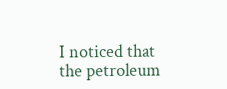I noticed that the petroleum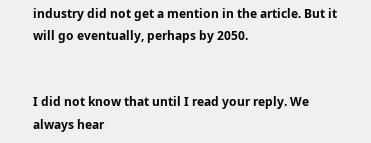industry did not get a mention in the article. But it will go eventually, perhaps by 2050.


I did not know that until I read your reply. We always hear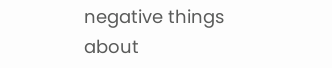negative things about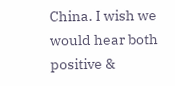China. I wish we would hear both positive &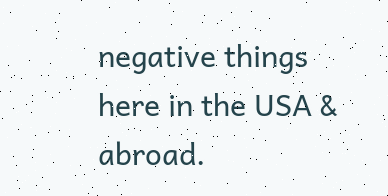negative things here in the USA & abroad.